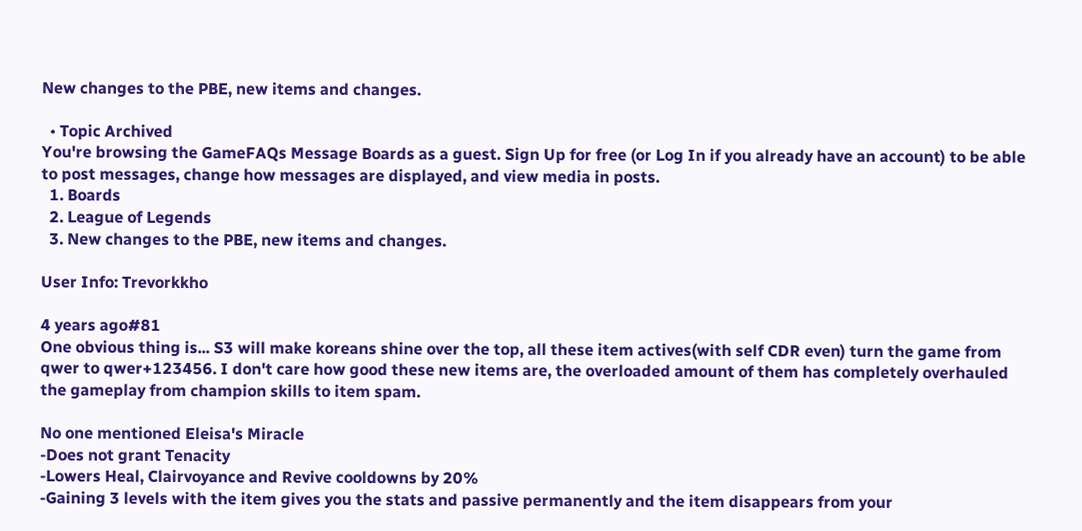New changes to the PBE, new items and changes.

  • Topic Archived
You're browsing the GameFAQs Message Boards as a guest. Sign Up for free (or Log In if you already have an account) to be able to post messages, change how messages are displayed, and view media in posts.
  1. Boards
  2. League of Legends
  3. New changes to the PBE, new items and changes.

User Info: Trevorkkho

4 years ago#81
One obvious thing is... S3 will make koreans shine over the top, all these item actives(with self CDR even) turn the game from qwer to qwer+123456. I don't care how good these new items are, the overloaded amount of them has completely overhauled the gameplay from champion skills to item spam.

No one mentioned Eleisa's Miracle
-Does not grant Tenacity
-Lowers Heal, Clairvoyance and Revive cooldowns by 20%
-Gaining 3 levels with the item gives you the stats and passive permanently and the item disappears from your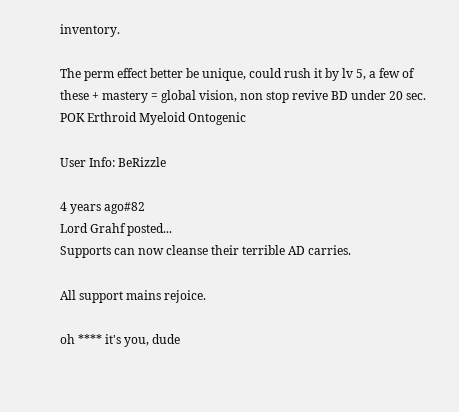inventory.

The perm effect better be unique, could rush it by lv 5, a few of these + mastery = global vision, non stop revive BD under 20 sec.
POK Erthroid Myeloid Ontogenic

User Info: BeRizzle

4 years ago#82
Lord Grahf posted...
Supports can now cleanse their terrible AD carries.

All support mains rejoice.

oh **** it's you, dude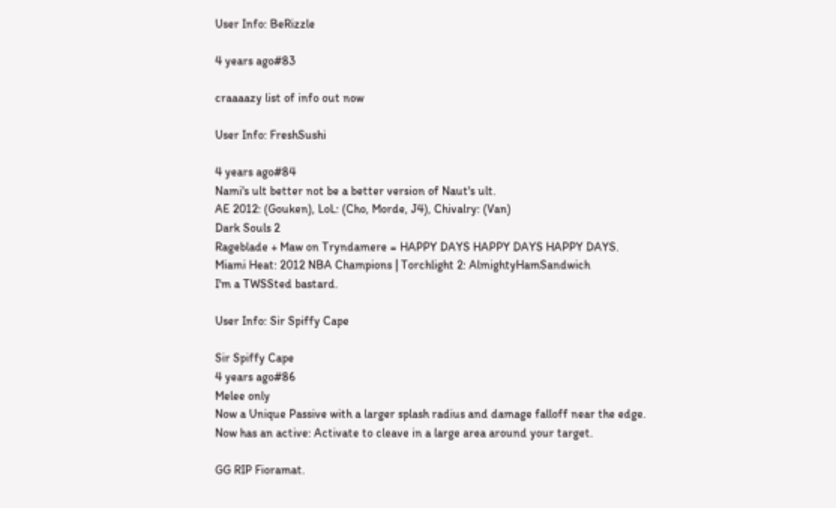User Info: BeRizzle

4 years ago#83

craaaazy list of info out now

User Info: FreshSushi

4 years ago#84
Nami's ult better not be a better version of Naut's ult.
AE 2012: (Gouken), LoL: (Cho, Morde, J4), Chivalry: (Van)
Dark Souls 2
Rageblade + Maw on Tryndamere = HAPPY DAYS HAPPY DAYS HAPPY DAYS.
Miami Heat: 2012 NBA Champions | Torchlight 2: AlmightyHamSandwich
I'm a TWSSted bastard.

User Info: Sir Spiffy Cape

Sir Spiffy Cape
4 years ago#86
Melee only
Now a Unique Passive with a larger splash radius and damage falloff near the edge.
Now has an active: Activate to cleave in a large area around your target.

GG RIP Fioramat.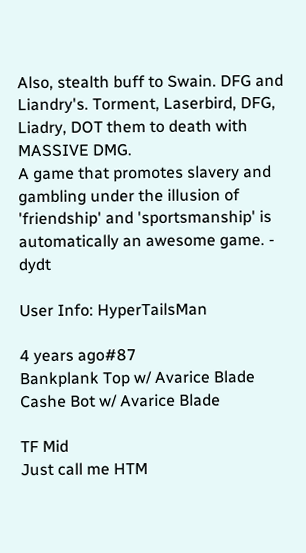Also, stealth buff to Swain. DFG and Liandry's. Torment, Laserbird, DFG, Liadry, DOT them to death with MASSIVE DMG.
A game that promotes slavery and gambling under the illusion of 'friendship' and 'sportsmanship' is automatically an awesome game. - dydt

User Info: HyperTailsMan

4 years ago#87
Bankplank Top w/ Avarice Blade
Cashe Bot w/ Avarice Blade

TF Mid
Just call me HTM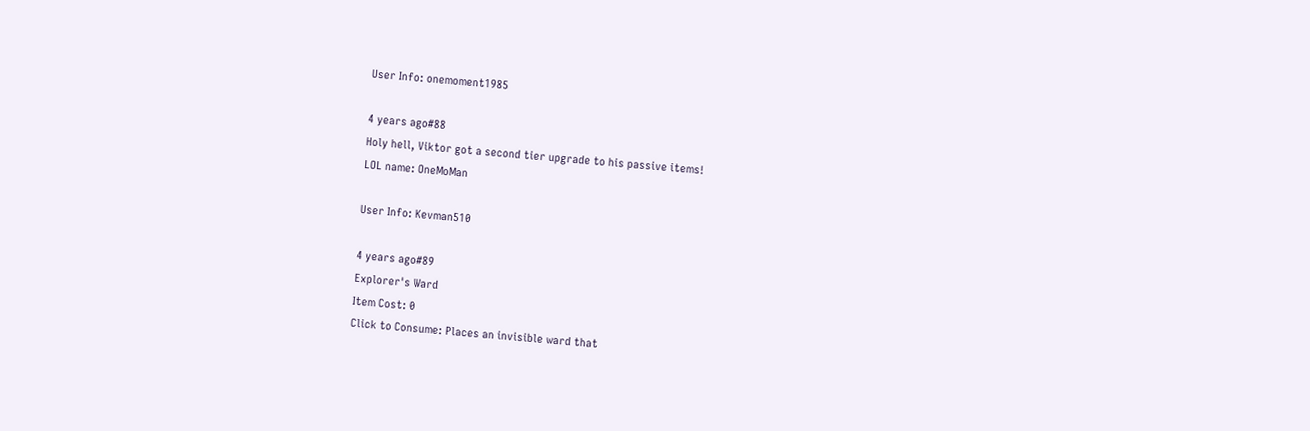User Info: onemoment1985

4 years ago#88
Holy hell, Viktor got a second tier upgrade to his passive items!
LOL name: OneMoMan

User Info: Kevman510

4 years ago#89
Explorer's Ward
Item Cost: 0
Click to Consume: Places an invisible ward that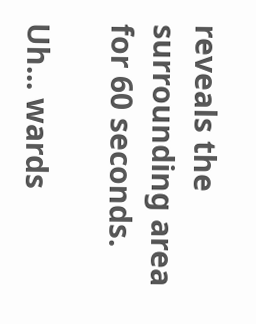reveals the surrounding area for 60 seconds.

Uh... wards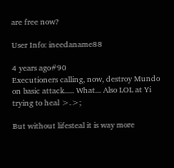are free now?

User Info: ineedaname88

4 years ago#90
Executioners calling, now, destroy Mundo on basic attack..... What... Also LOL at Yi trying to heal >.>;

But without lifesteal it is way more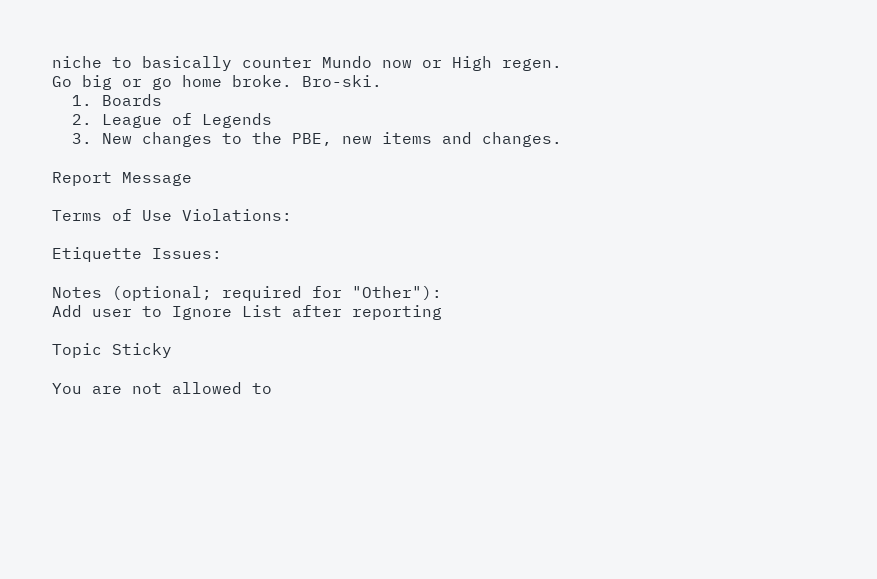niche to basically counter Mundo now or High regen.
Go big or go home broke. Bro-ski.
  1. Boards
  2. League of Legends
  3. New changes to the PBE, new items and changes.

Report Message

Terms of Use Violations:

Etiquette Issues:

Notes (optional; required for "Other"):
Add user to Ignore List after reporting

Topic Sticky

You are not allowed to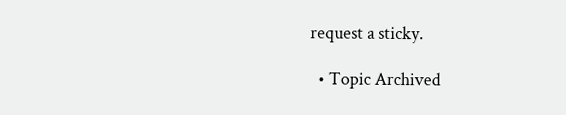request a sticky.

  • Topic Archived